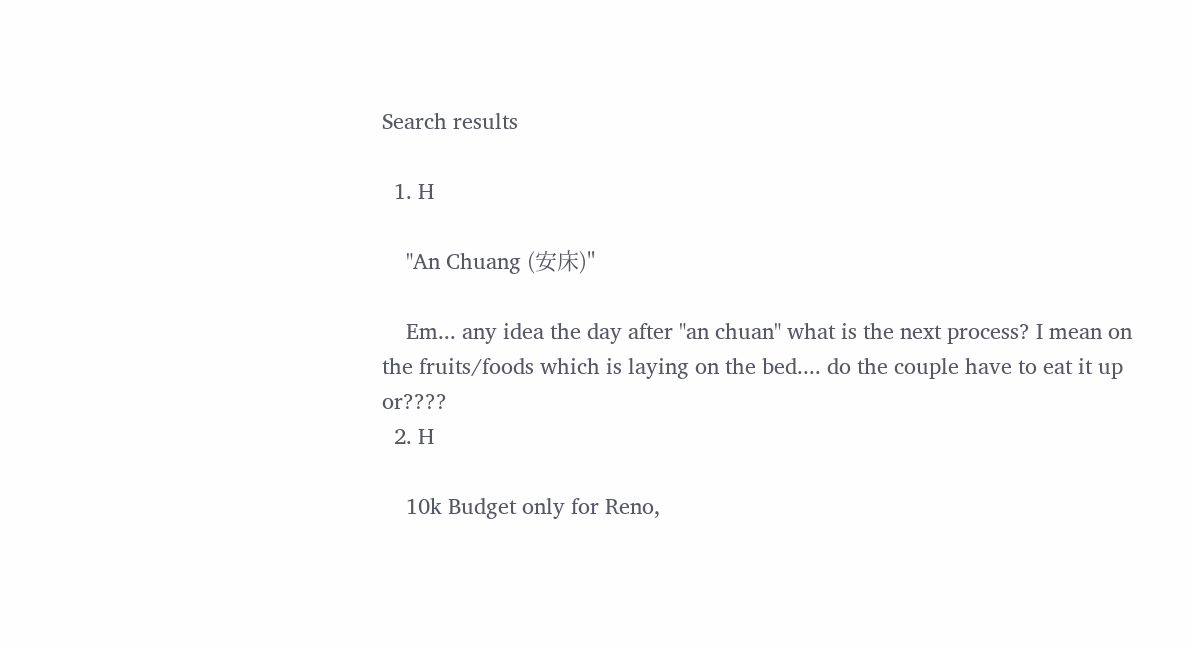Search results

  1. H

    "An Chuang (安床)"

    Em... any idea the day after "an chuan" what is the next process? I mean on the fruits/foods which is laying on the bed.... do the couple have to eat it up or????
  2. H

    10k Budget only for Reno,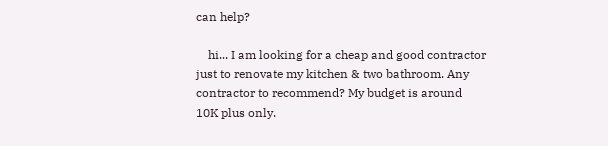can help?

    hi... I am looking for a cheap and good contractor just to renovate my kitchen & two bathroom. Any contractor to recommend? My budget is around 10K plus only.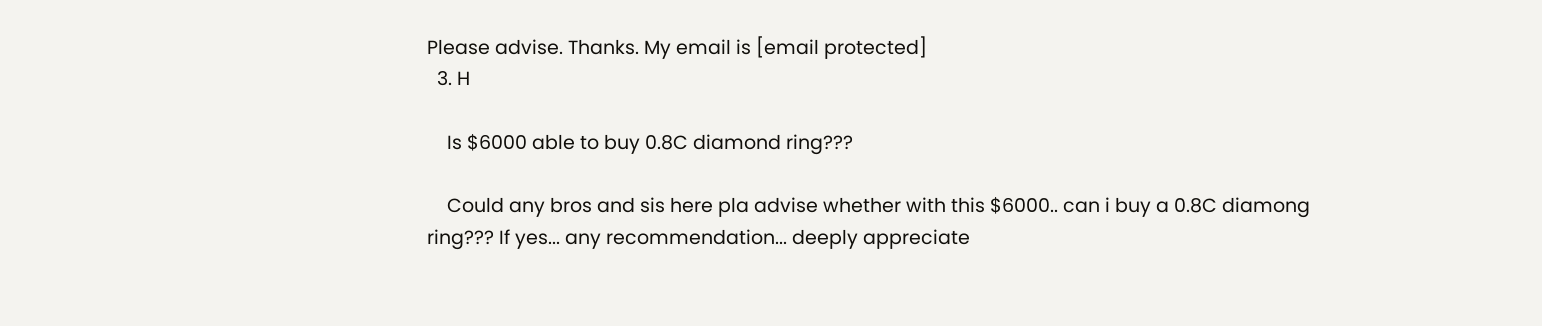Please advise. Thanks. My email is [email protected]
  3. H

    Is $6000 able to buy 0.8C diamond ring???

    Could any bros and sis here pla advise whether with this $6000.. can i buy a 0.8C diamong ring??? If yes... any recommendation... deeply appreciate